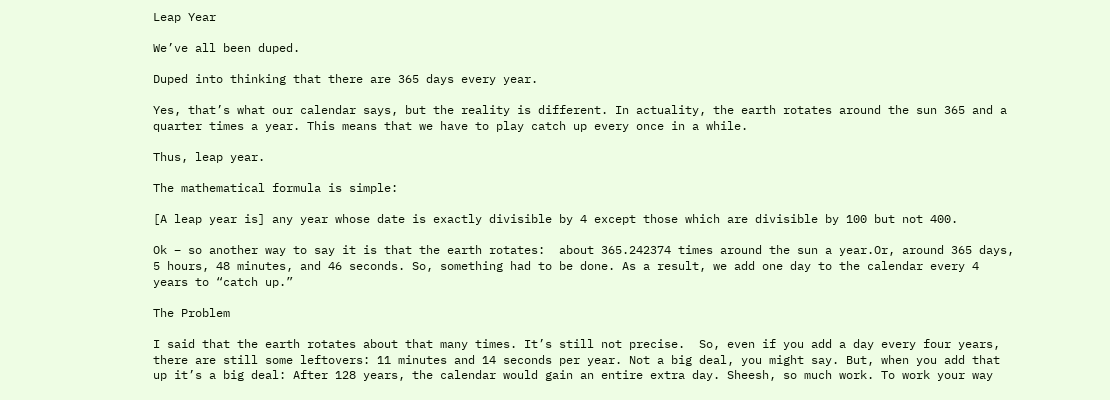Leap Year

We’ve all been duped.

Duped into thinking that there are 365 days every year.

Yes, that’s what our calendar says, but the reality is different. In actuality, the earth rotates around the sun 365 and a quarter times a year. This means that we have to play catch up every once in a while.

Thus, leap year.

The mathematical formula is simple:

[A leap year is] any year whose date is exactly divisible by 4 except those which are divisible by 100 but not 400.

Ok – so another way to say it is that the earth rotates:  about 365.242374 times around the sun a year.Or, around 365 days, 5 hours, 48 minutes, and 46 seconds. So, something had to be done. As a result, we add one day to the calendar every 4 years to “catch up.”

The Problem

I said that the earth rotates about that many times. It’s still not precise.  So, even if you add a day every four years, there are still some leftovers: 11 minutes and 14 seconds per year. Not a big deal, you might say. But, when you add that up it’s a big deal: After 128 years, the calendar would gain an entire extra day. Sheesh, so much work. To work your way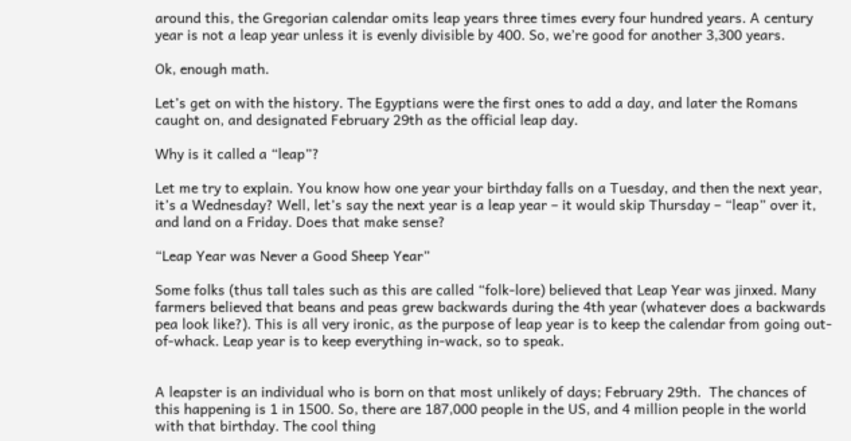around this, the Gregorian calendar omits leap years three times every four hundred years. A century year is not a leap year unless it is evenly divisible by 400. So, we’re good for another 3,300 years.

Ok, enough math.

Let’s get on with the history. The Egyptians were the first ones to add a day, and later the Romans caught on, and designated February 29th as the official leap day.

Why is it called a “leap”?

Let me try to explain. You know how one year your birthday falls on a Tuesday, and then the next year, it’s a Wednesday? Well, let’s say the next year is a leap year – it would skip Thursday – “leap” over it, and land on a Friday. Does that make sense?

“Leap Year was Never a Good Sheep Year”

Some folks (thus tall tales such as this are called “folk-lore) believed that Leap Year was jinxed. Many farmers believed that beans and peas grew backwards during the 4th year (whatever does a backwards pea look like?). This is all very ironic, as the purpose of leap year is to keep the calendar from going out-of-whack. Leap year is to keep everything in-wack, so to speak.


A leapster is an individual who is born on that most unlikely of days; February 29th.  The chances of this happening is 1 in 1500. So, there are 187,000 people in the US, and 4 million people in the world with that birthday. The cool thing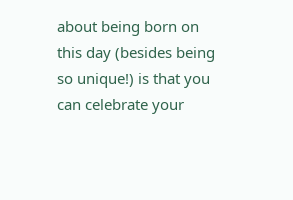about being born on this day (besides being so unique!) is that you can celebrate your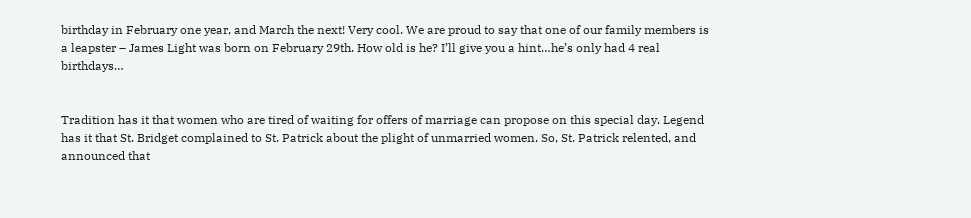birthday in February one year, and March the next! Very cool. We are proud to say that one of our family members is a leapster – James Light was born on February 29th. How old is he? I’ll give you a hint…he’s only had 4 real birthdays…


Tradition has it that women who are tired of waiting for offers of marriage can propose on this special day. Legend has it that St. Bridget complained to St. Patrick about the plight of unmarried women. So, St. Patrick relented, and announced that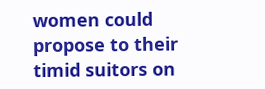women could propose to their timid suitors on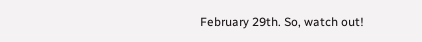February 29th. So, watch out!